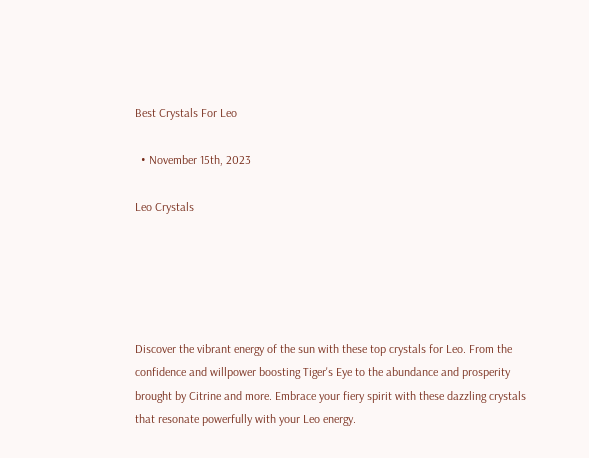Best Crystals For Leo

  • November 15th, 2023

Leo Crystals





Discover the vibrant energy of the sun with these top crystals for Leo. From the confidence and willpower boosting Tiger's Eye to the abundance and prosperity brought by Citrine and more. Embrace your fiery spirit with these dazzling crystals that resonate powerfully with your Leo energy.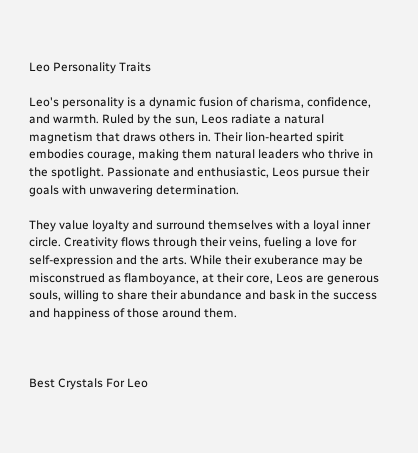Leo Personality Traits

Leo's personality is a dynamic fusion of charisma, confidence, and warmth. Ruled by the sun, Leos radiate a natural magnetism that draws others in. Their lion-hearted spirit embodies courage, making them natural leaders who thrive in the spotlight. Passionate and enthusiastic, Leos pursue their goals with unwavering determination.

They value loyalty and surround themselves with a loyal inner circle. Creativity flows through their veins, fueling a love for self-expression and the arts. While their exuberance may be misconstrued as flamboyance, at their core, Leos are generous souls, willing to share their abundance and bask in the success and happiness of those around them.



Best Crystals For Leo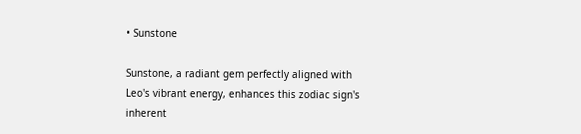• Sunstone

Sunstone, a radiant gem perfectly aligned with Leo's vibrant energy, enhances this zodiac sign's inherent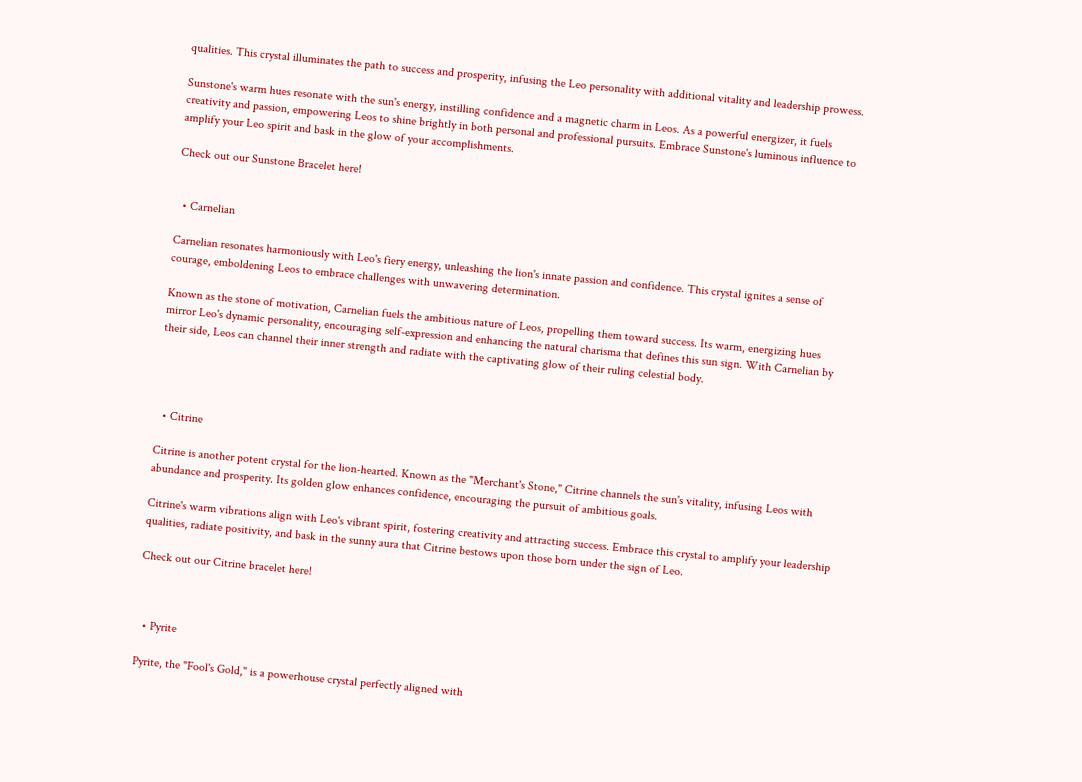qualities. This crystal illuminates the path to success and prosperity, infusing the Leo personality with additional vitality and leadership prowess.

Sunstone's warm hues resonate with the sun's energy, instilling confidence and a magnetic charm in Leos. As a powerful energizer, it fuels creativity and passion, empowering Leos to shine brightly in both personal and professional pursuits. Embrace Sunstone's luminous influence to amplify your Leo spirit and bask in the glow of your accomplishments.

Check out our Sunstone Bracelet here!


  • Carnelian

Carnelian resonates harmoniously with Leo's fiery energy, unleashing the lion's innate passion and confidence. This crystal ignites a sense of courage, emboldening Leos to embrace challenges with unwavering determination.

Known as the stone of motivation, Carnelian fuels the ambitious nature of Leos, propelling them toward success. Its warm, energizing hues mirror Leo's dynamic personality, encouraging self-expression and enhancing the natural charisma that defines this sun sign. With Carnelian by their side, Leos can channel their inner strength and radiate with the captivating glow of their ruling celestial body.




  • Citrine

Citrine is another potent crystal for the lion-hearted. Known as the "Merchant's Stone," Citrine channels the sun's vitality, infusing Leos with abundance and prosperity. Its golden glow enhances confidence, encouraging the pursuit of ambitious goals.

Citrine's warm vibrations align with Leo's vibrant spirit, fostering creativity and attracting success. Embrace this crystal to amplify your leadership qualities, radiate positivity, and bask in the sunny aura that Citrine bestows upon those born under the sign of Leo.

Check out our Citrine bracelet here!



  • Pyrite

Pyrite, the "Fool's Gold," is a powerhouse crystal perfectly aligned with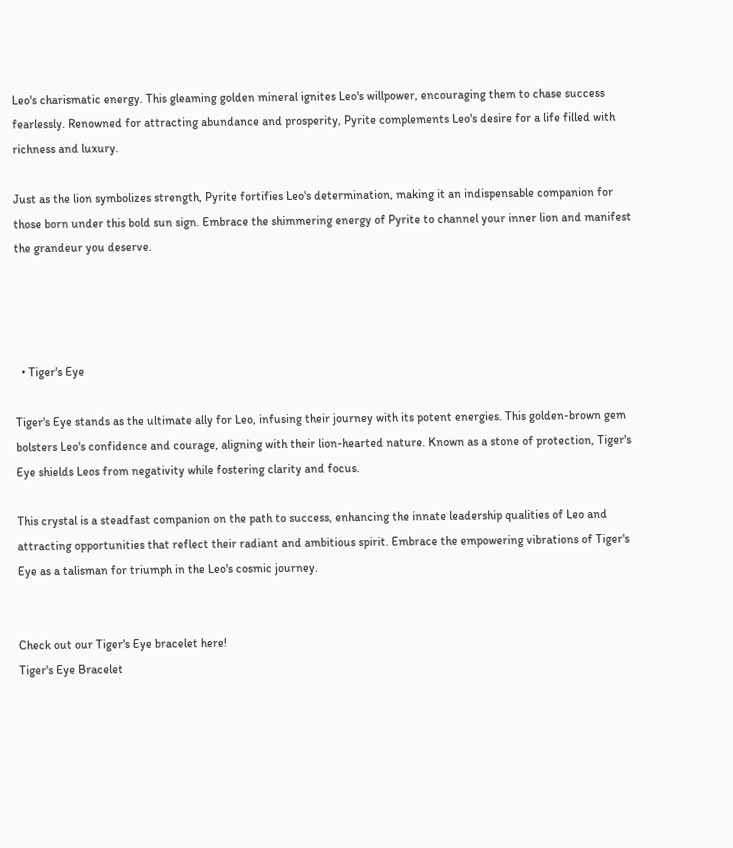Leo's charismatic energy. This gleaming golden mineral ignites Leo's willpower, encouraging them to chase success fearlessly. Renowned for attracting abundance and prosperity, Pyrite complements Leo's desire for a life filled with richness and luxury.

Just as the lion symbolizes strength, Pyrite fortifies Leo's determination, making it an indispensable companion for those born under this bold sun sign. Embrace the shimmering energy of Pyrite to channel your inner lion and manifest the grandeur you deserve.




  • Tiger's Eye

Tiger's Eye stands as the ultimate ally for Leo, infusing their journey with its potent energies. This golden-brown gem bolsters Leo's confidence and courage, aligning with their lion-hearted nature. Known as a stone of protection, Tiger's Eye shields Leos from negativity while fostering clarity and focus.

This crystal is a steadfast companion on the path to success, enhancing the innate leadership qualities of Leo and attracting opportunities that reflect their radiant and ambitious spirit. Embrace the empowering vibrations of Tiger's Eye as a talisman for triumph in the Leo's cosmic journey.


Check out our Tiger's Eye bracelet here!
Tiger's Eye Bracelet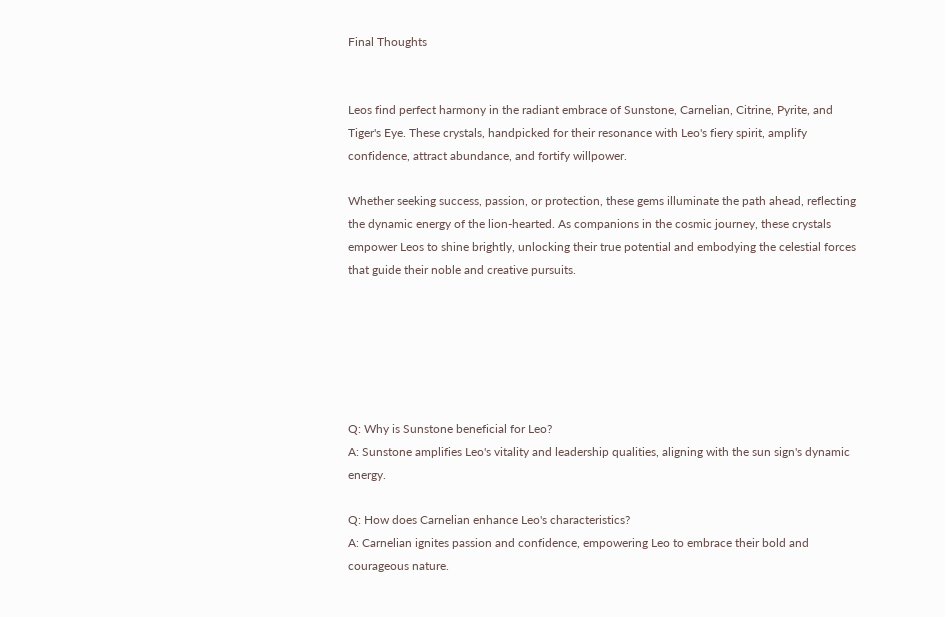Final Thoughts


Leos find perfect harmony in the radiant embrace of Sunstone, Carnelian, Citrine, Pyrite, and Tiger's Eye. These crystals, handpicked for their resonance with Leo's fiery spirit, amplify confidence, attract abundance, and fortify willpower.

Whether seeking success, passion, or protection, these gems illuminate the path ahead, reflecting the dynamic energy of the lion-hearted. As companions in the cosmic journey, these crystals empower Leos to shine brightly, unlocking their true potential and embodying the celestial forces that guide their noble and creative pursuits.






Q: Why is Sunstone beneficial for Leo?
A: Sunstone amplifies Leo's vitality and leadership qualities, aligning with the sun sign's dynamic energy.

Q: How does Carnelian enhance Leo's characteristics?
A: Carnelian ignites passion and confidence, empowering Leo to embrace their bold and courageous nature.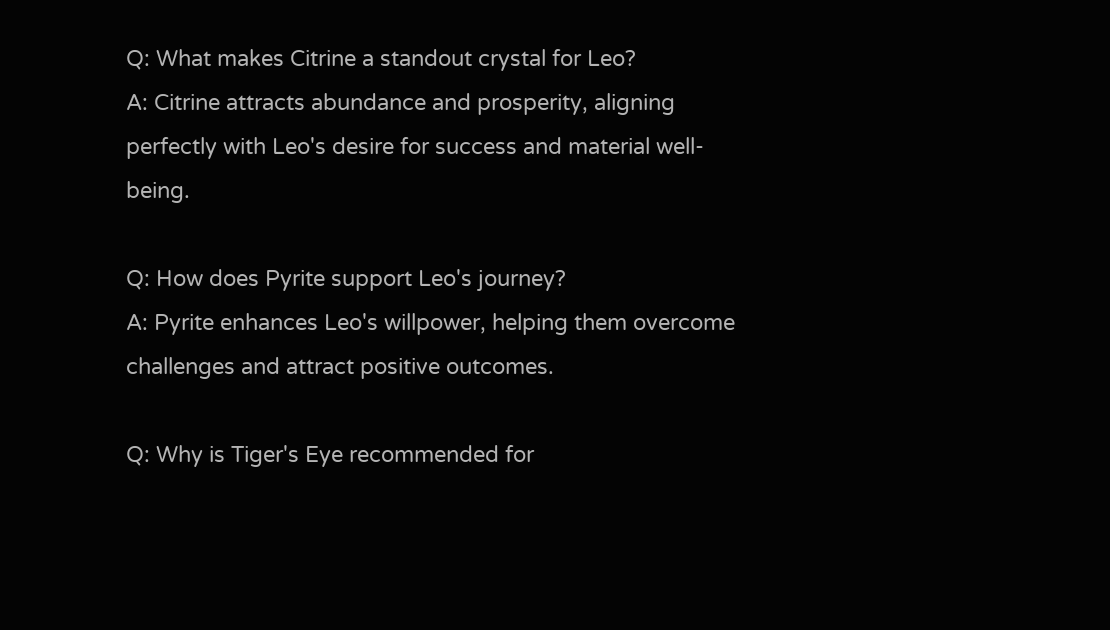Q: What makes Citrine a standout crystal for Leo?
A: Citrine attracts abundance and prosperity, aligning perfectly with Leo's desire for success and material well-being.

Q: How does Pyrite support Leo's journey?
A: Pyrite enhances Leo's willpower, helping them overcome challenges and attract positive outcomes.

Q: Why is Tiger's Eye recommended for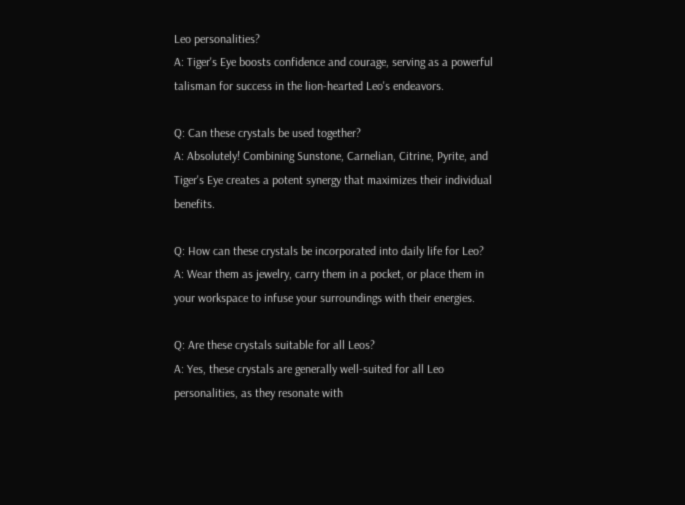Leo personalities?
A: Tiger's Eye boosts confidence and courage, serving as a powerful talisman for success in the lion-hearted Leo's endeavors.

Q: Can these crystals be used together?
A: Absolutely! Combining Sunstone, Carnelian, Citrine, Pyrite, and Tiger's Eye creates a potent synergy that maximizes their individual benefits.

Q: How can these crystals be incorporated into daily life for Leo?
A: Wear them as jewelry, carry them in a pocket, or place them in your workspace to infuse your surroundings with their energies.

Q: Are these crystals suitable for all Leos?
A: Yes, these crystals are generally well-suited for all Leo personalities, as they resonate with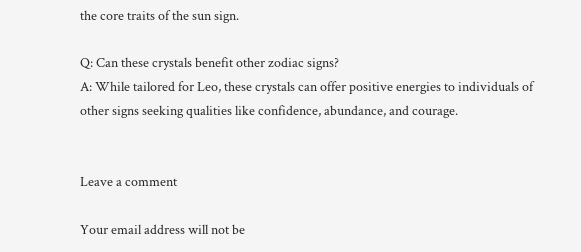the core traits of the sun sign.

Q: Can these crystals benefit other zodiac signs?
A: While tailored for Leo, these crystals can offer positive energies to individuals of other signs seeking qualities like confidence, abundance, and courage.


Leave a comment

Your email address will not be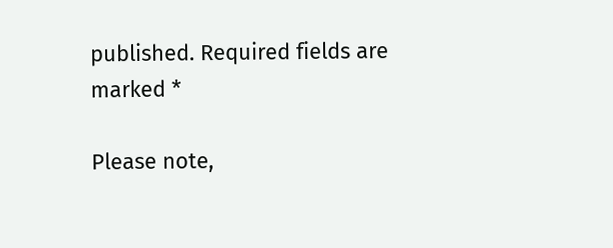published. Required fields are marked *

Please note,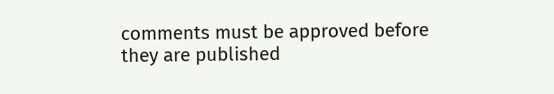comments must be approved before they are published